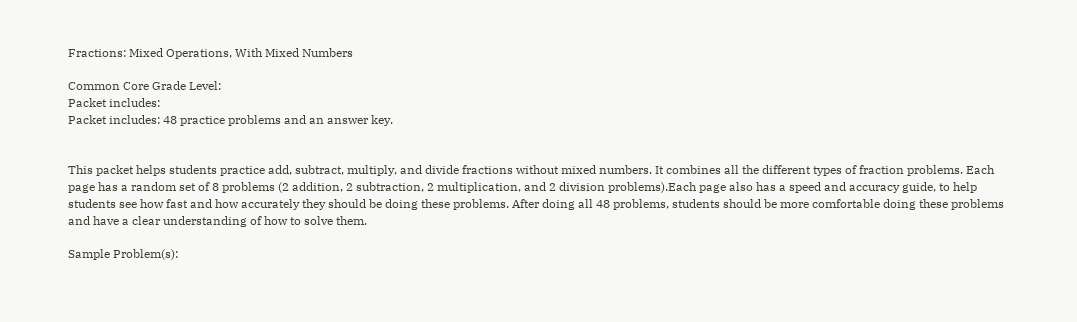Fractions: Mixed Operations, With Mixed Numbers

Common Core Grade Level:
Packet includes:
Packet includes: 48 practice problems and an answer key.


This packet helps students practice add, subtract, multiply, and divide fractions without mixed numbers. It combines all the different types of fraction problems. Each page has a random set of 8 problems (2 addition, 2 subtraction, 2 multiplication, and 2 division problems).Each page also has a speed and accuracy guide, to help students see how fast and how accurately they should be doing these problems. After doing all 48 problems, students should be more comfortable doing these problems and have a clear understanding of how to solve them.

Sample Problem(s):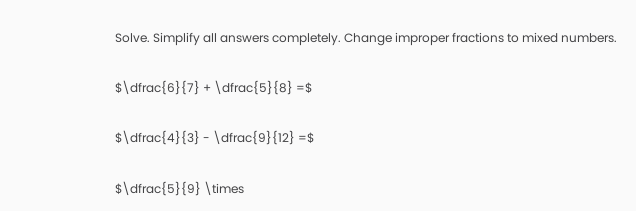Solve. Simplify all answers completely. Change improper fractions to mixed numbers.

$\dfrac{6}{7} + \dfrac{5}{8} =$

$\dfrac{4}{3} - \dfrac{9}{12} =$

$\dfrac{5}{9} \times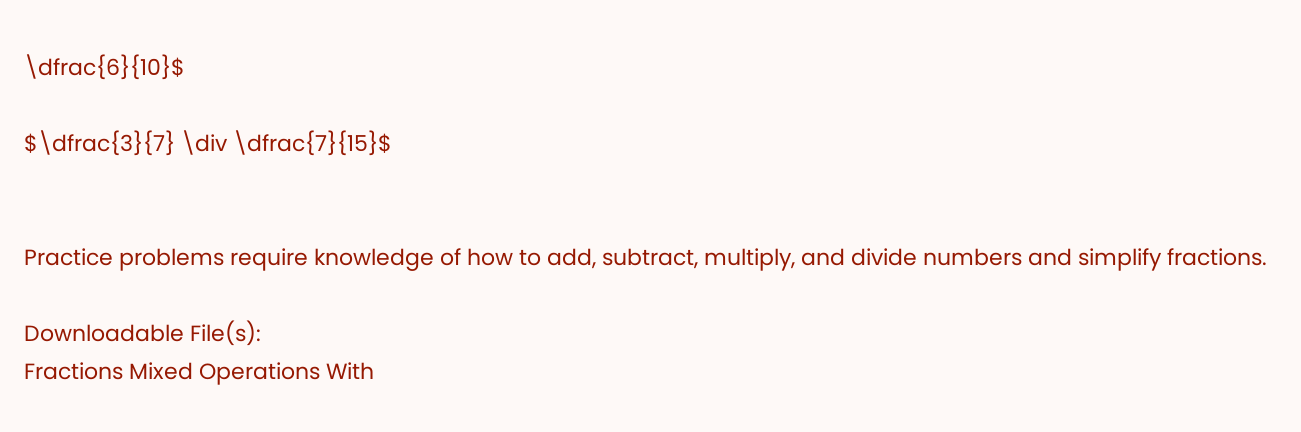\dfrac{6}{10}$

$\dfrac{3}{7} \div \dfrac{7}{15}$


Practice problems require knowledge of how to add, subtract, multiply, and divide numbers and simplify fractions.

Downloadable File(s):
Fractions Mixed Operations With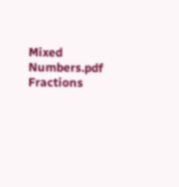Mixed Numbers.pdf
Fractions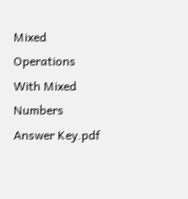Mixed Operations With Mixed Numbers Answer Key.pdf